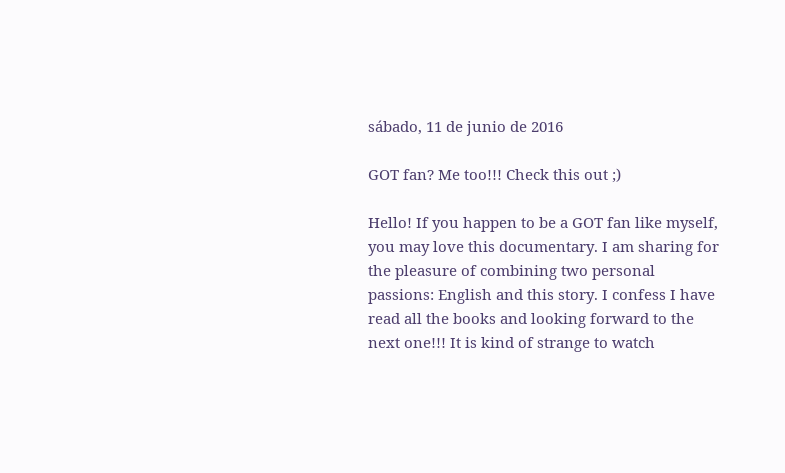sábado, 11 de junio de 2016

GOT fan? Me too!!! Check this out ;)

Hello! If you happen to be a GOT fan like myself, you may love this documentary. I am sharing for the pleasure of combining two personal passions: English and this story. I confess I have read all the books and looking forward to the next one!!! It is kind of strange to watch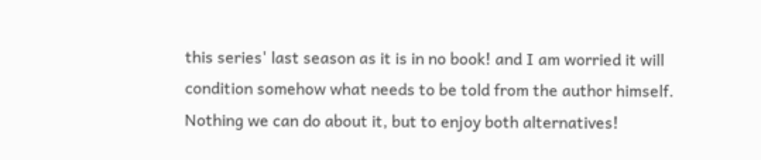this series' last season as it is in no book! and I am worried it will condition somehow what needs to be told from the author himself. Nothing we can do about it, but to enjoy both alternatives!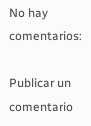No hay comentarios:

Publicar un comentario